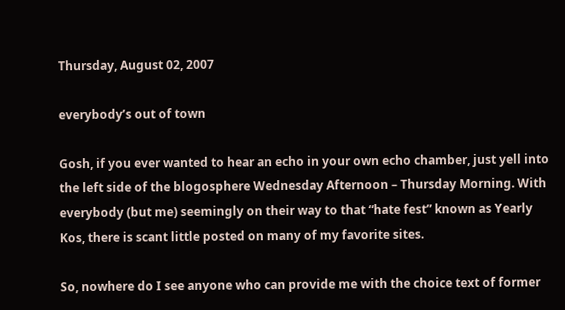Thursday, August 02, 2007

everybody’s out of town

Gosh, if you ever wanted to hear an echo in your own echo chamber, just yell into the left side of the blogosphere Wednesday Afternoon – Thursday Morning. With everybody (but me) seemingly on their way to that “hate fest” known as Yearly Kos, there is scant little posted on many of my favorite sites.

So, nowhere do I see anyone who can provide me with the choice text of former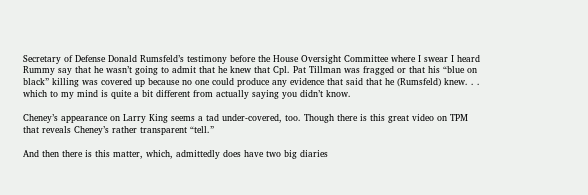Secretary of Defense Donald Rumsfeld’s testimony before the House Oversight Committee where I swear I heard Rummy say that he wasn’t going to admit that he knew that Cpl. Pat Tillman was fragged or that his “blue on black” killing was covered up because no one could produce any evidence that said that he (Rumsfeld) knew. . . which to my mind is quite a bit different from actually saying you didn’t know.

Cheney’s appearance on Larry King seems a tad under-covered, too. Though there is this great video on TPM that reveals Cheney’s rather transparent “tell.”

And then there is this matter, which, admittedly does have two big diaries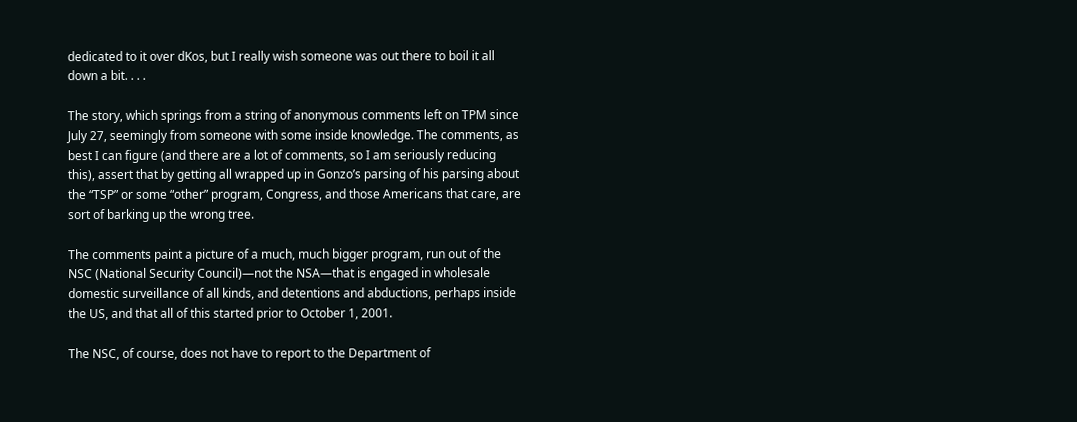dedicated to it over dKos, but I really wish someone was out there to boil it all down a bit. . . .

The story, which springs from a string of anonymous comments left on TPM since July 27, seemingly from someone with some inside knowledge. The comments, as best I can figure (and there are a lot of comments, so I am seriously reducing this), assert that by getting all wrapped up in Gonzo’s parsing of his parsing about the “TSP” or some “other” program, Congress, and those Americans that care, are sort of barking up the wrong tree.

The comments paint a picture of a much, much bigger program, run out of the NSC (National Security Council)—not the NSA—that is engaged in wholesale domestic surveillance of all kinds, and detentions and abductions, perhaps inside the US, and that all of this started prior to October 1, 2001.

The NSC, of course, does not have to report to the Department of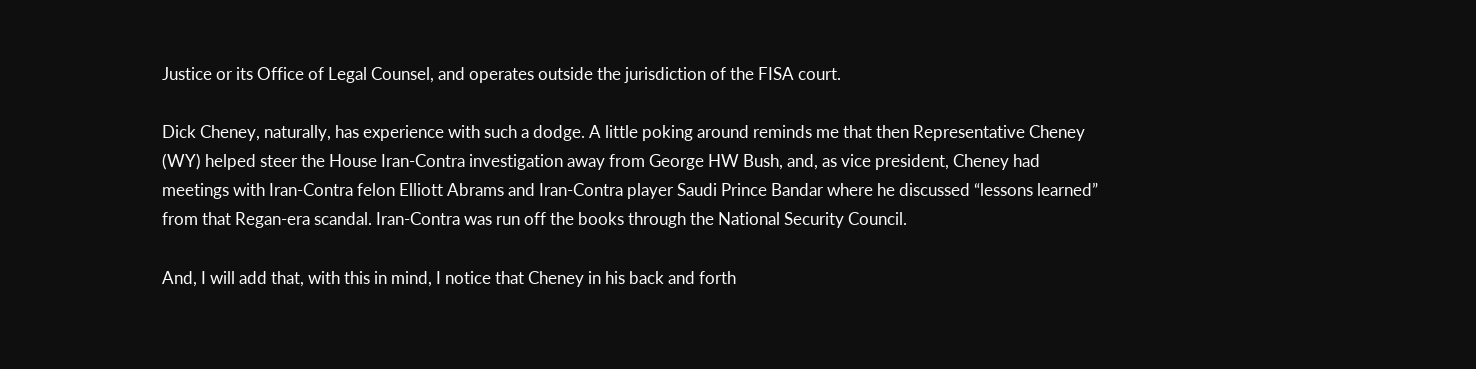Justice or its Office of Legal Counsel, and operates outside the jurisdiction of the FISA court.

Dick Cheney, naturally, has experience with such a dodge. A little poking around reminds me that then Representative Cheney (WY) helped steer the House Iran-Contra investigation away from George HW Bush, and, as vice president, Cheney had meetings with Iran-Contra felon Elliott Abrams and Iran-Contra player Saudi Prince Bandar where he discussed “lessons learned” from that Regan-era scandal. Iran-Contra was run off the books through the National Security Council.

And, I will add that, with this in mind, I notice that Cheney in his back and forth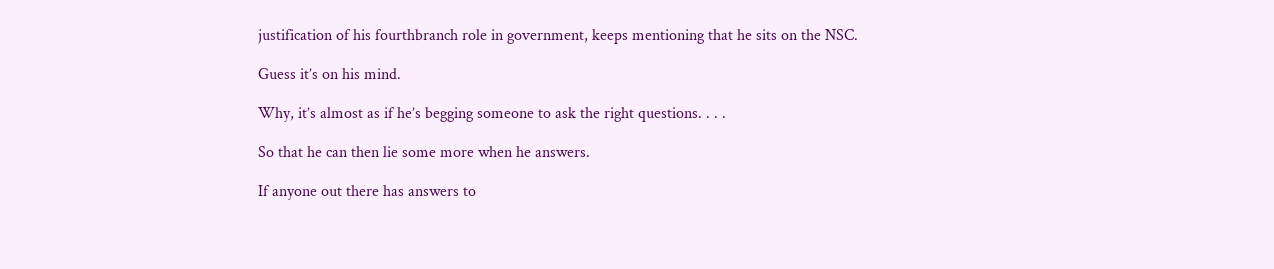justification of his fourthbranch role in government, keeps mentioning that he sits on the NSC.

Guess it’s on his mind.

Why, it’s almost as if he’s begging someone to ask the right questions. . . .

So that he can then lie some more when he answers.

If anyone out there has answers to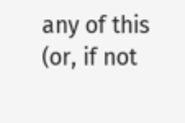any of this (or, if not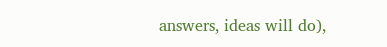answers, ideas will do),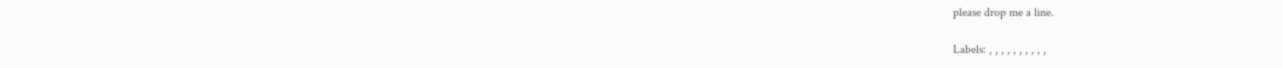please drop me a line.

Labels: , , , , , , , , , ,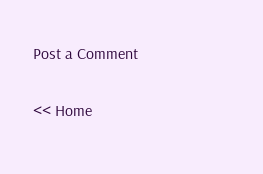Post a Comment

<< Home